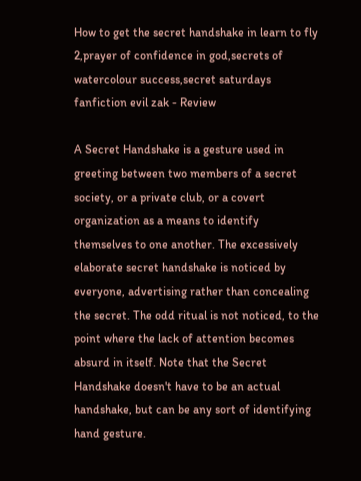How to get the secret handshake in learn to fly 2,prayer of confidence in god,secrets of watercolour success,secret saturdays fanfiction evil zak - Review

A Secret Handshake is a gesture used in greeting between two members of a secret society, or a private club, or a covert organization as a means to identify themselves to one another. The excessively elaborate secret handshake is noticed by everyone, advertising rather than concealing the secret. The odd ritual is not noticed, to the point where the lack of attention becomes absurd in itself. Note that the Secret Handshake doesn't have to be an actual handshake, but can be any sort of identifying hand gesture.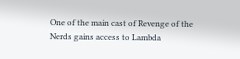One of the main cast of Revenge of the Nerds gains access to Lambda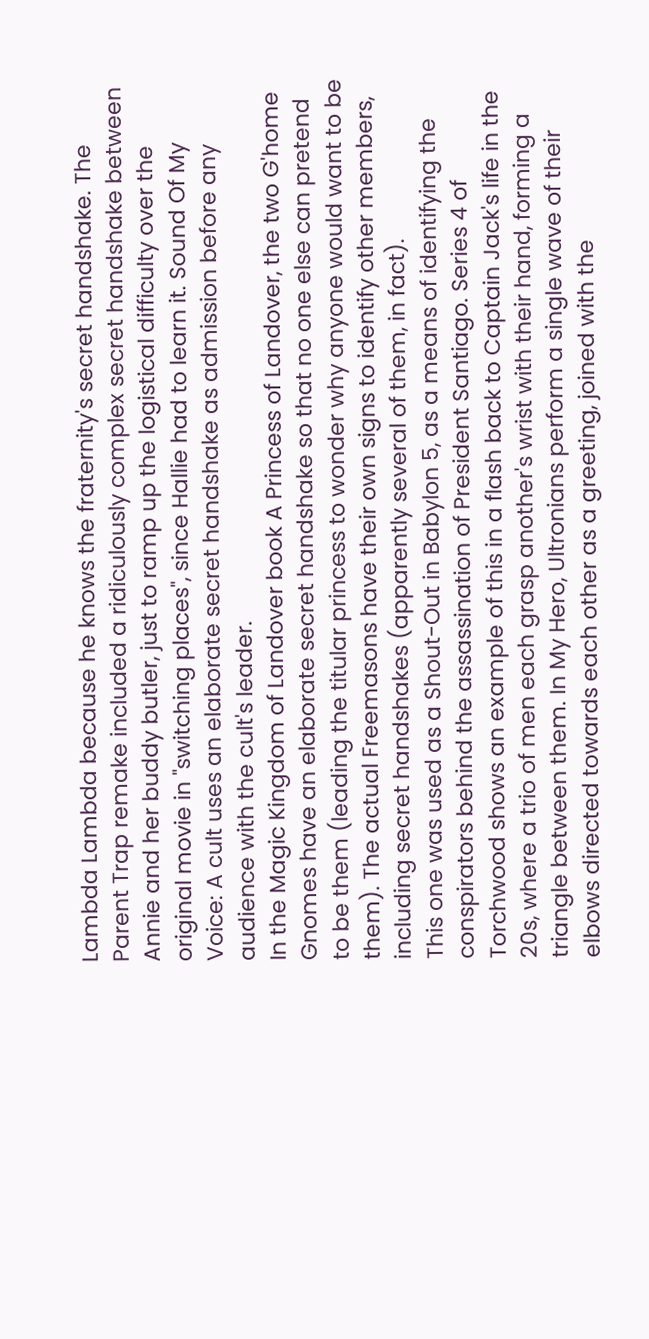Lambda Lambda because he knows the fraternity's secret handshake. The Parent Trap remake included a ridiculously complex secret handshake between Annie and her buddy butler, just to ramp up the logistical difficulty over the original movie in "switching places", since Hallie had to learn it. Sound Of My Voice: A cult uses an elaborate secret handshake as admission before any audience with the cult's leader.
In the Magic Kingdom of Landover book A Princess of Landover, the two G'home Gnomes have an elaborate secret handshake so that no one else can pretend to be them (leading the titular princess to wonder why anyone would want to be them). The actual Freemasons have their own signs to identify other members, including secret handshakes (apparently several of them, in fact).
This one was used as a Shout-Out in Babylon 5, as a means of identifying the conspirators behind the assassination of President Santiago. Series 4 of Torchwood shows an example of this in a flash back to Captain Jack's life in the 20s, where a trio of men each grasp another's wrist with their hand, forming a triangle between them. In My Hero, Ultronians perform a single wave of their elbows directed towards each other as a greeting, joined with the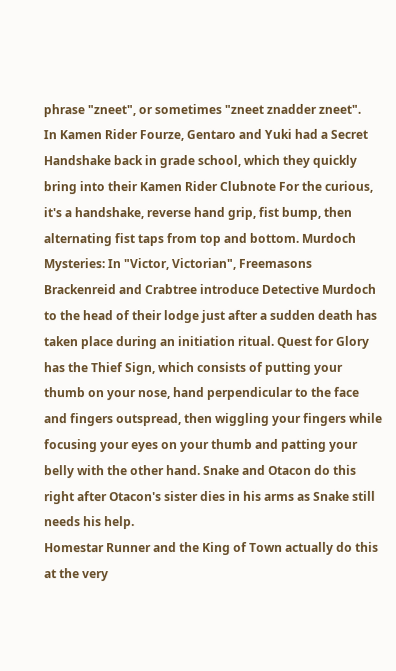phrase "zneet", or sometimes "zneet znadder zneet".
In Kamen Rider Fourze, Gentaro and Yuki had a Secret Handshake back in grade school, which they quickly bring into their Kamen Rider Clubnote For the curious, it's a handshake, reverse hand grip, fist bump, then alternating fist taps from top and bottom. Murdoch Mysteries: In "Victor, Victorian", Freemasons Brackenreid and Crabtree introduce Detective Murdoch to the head of their lodge just after a sudden death has taken place during an initiation ritual. Quest for Glory has the Thief Sign, which consists of putting your thumb on your nose, hand perpendicular to the face and fingers outspread, then wiggling your fingers while focusing your eyes on your thumb and patting your belly with the other hand. Snake and Otacon do this right after Otacon's sister dies in his arms as Snake still needs his help.
Homestar Runner and the King of Town actually do this at the very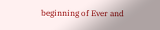beginning of Ever and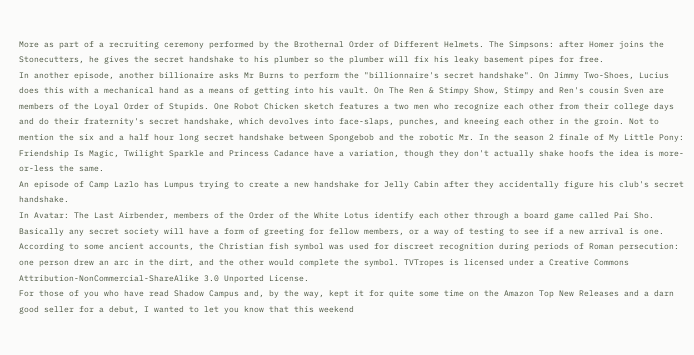More as part of a recruiting ceremony performed by the Brothernal Order of Different Helmets. The Simpsons: after Homer joins the Stonecutters, he gives the secret handshake to his plumber so the plumber will fix his leaky basement pipes for free.
In another episode, another billionaire asks Mr Burns to perform the "billionnaire's secret handshake". On Jimmy Two-Shoes, Lucius does this with a mechanical hand as a means of getting into his vault. On The Ren & Stimpy Show, Stimpy and Ren's cousin Sven are members of the Loyal Order of Stupids. One Robot Chicken sketch features a two men who recognize each other from their college days and do their fraternity's secret handshake, which devolves into face-slaps, punches, and kneeing each other in the groin. Not to mention the six and a half hour long secret handshake between Spongebob and the robotic Mr. In the season 2 finale of My Little Pony: Friendship Is Magic, Twilight Sparkle and Princess Cadance have a variation, though they don't actually shake hoofs the idea is more-or-less the same.
An episode of Camp Lazlo has Lumpus trying to create a new handshake for Jelly Cabin after they accidentally figure his club's secret handshake.
In Avatar: The Last Airbender, members of the Order of the White Lotus identify each other through a board game called Pai Sho. Basically any secret society will have a form of greeting for fellow members, or a way of testing to see if a new arrival is one. According to some ancient accounts, the Christian fish symbol was used for discreet recognition during periods of Roman persecution: one person drew an arc in the dirt, and the other would complete the symbol. TVTropes is licensed under a Creative Commons Attribution-NonCommercial-ShareAlike 3.0 Unported License.
For those of you who have read Shadow Campus and, by the way, kept it for quite some time on the Amazon Top New Releases and a darn good seller for a debut, I wanted to let you know that this weekend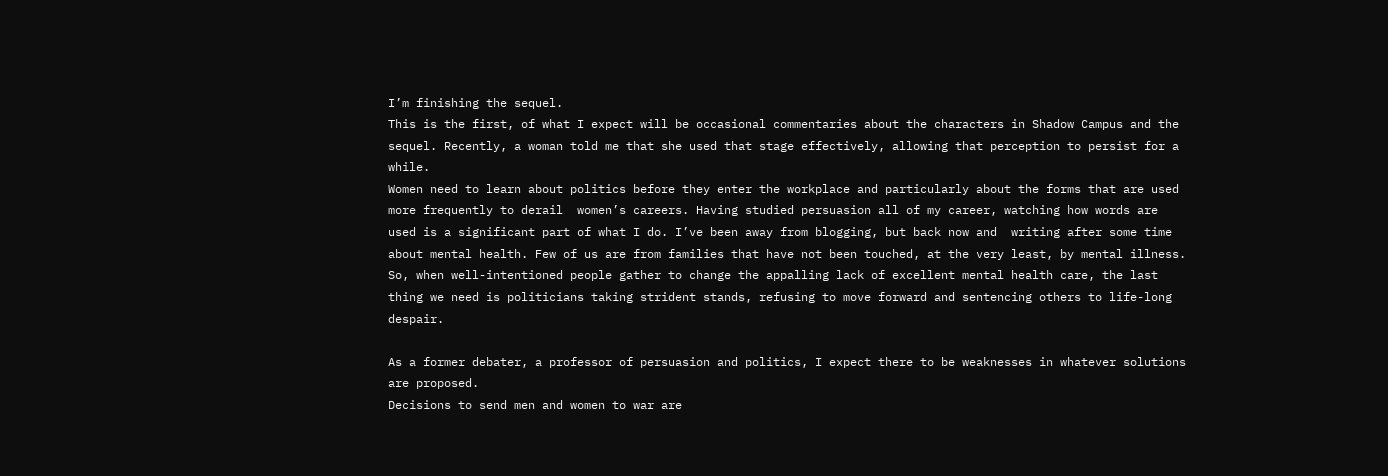I’m finishing the sequel.
This is the first, of what I expect will be occasional commentaries about the characters in Shadow Campus and the sequel. Recently, a woman told me that she used that stage effectively, allowing that perception to persist for a while.
Women need to learn about politics before they enter the workplace and particularly about the forms that are used more frequently to derail  women’s careers. Having studied persuasion all of my career, watching how words are used is a significant part of what I do. I’ve been away from blogging, but back now and  writing after some time about mental health. Few of us are from families that have not been touched, at the very least, by mental illness. So, when well-intentioned people gather to change the appalling lack of excellent mental health care, the last thing we need is politicians taking strident stands, refusing to move forward and sentencing others to life-long despair.

As a former debater, a professor of persuasion and politics, I expect there to be weaknesses in whatever solutions are proposed.
Decisions to send men and women to war are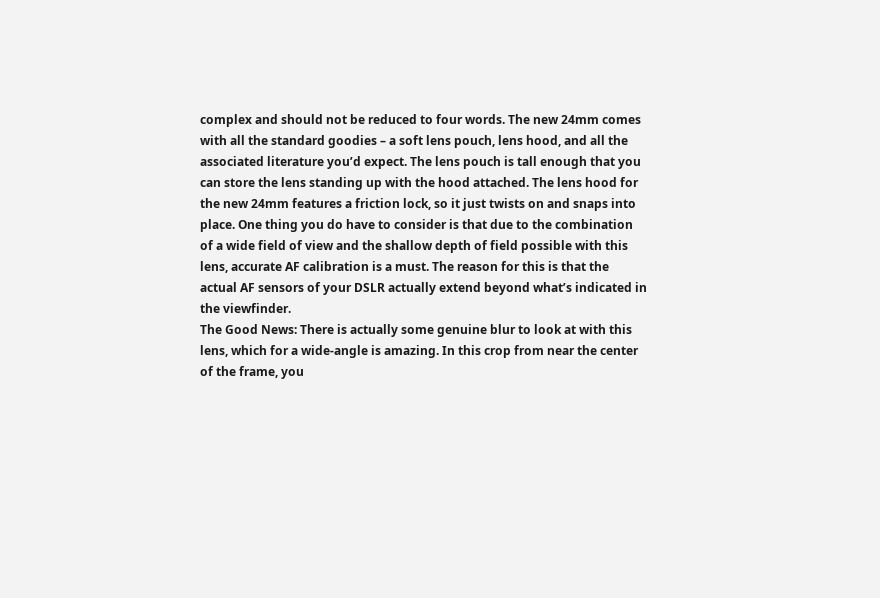complex and should not be reduced to four words. The new 24mm comes with all the standard goodies – a soft lens pouch, lens hood, and all the associated literature you’d expect. The lens pouch is tall enough that you can store the lens standing up with the hood attached. The lens hood for the new 24mm features a friction lock, so it just twists on and snaps into place. One thing you do have to consider is that due to the combination of a wide field of view and the shallow depth of field possible with this lens, accurate AF calibration is a must. The reason for this is that the actual AF sensors of your DSLR actually extend beyond what’s indicated in the viewfinder.
The Good News: There is actually some genuine blur to look at with this lens, which for a wide-angle is amazing. In this crop from near the center of the frame, you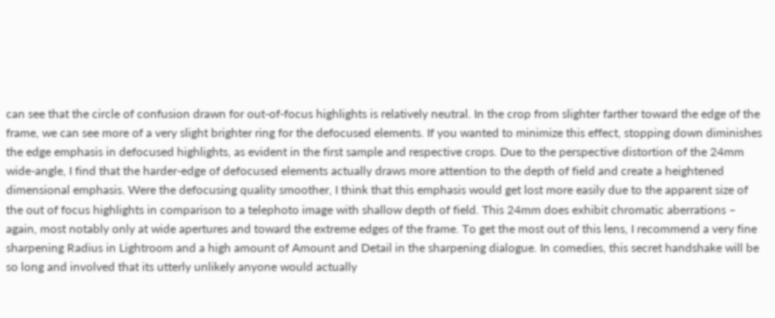can see that the circle of confusion drawn for out-of-focus highlights is relatively neutral. In the crop from slighter farther toward the edge of the frame, we can see more of a very slight brighter ring for the defocused elements. If you wanted to minimize this effect, stopping down diminishes the edge emphasis in defocused highlights, as evident in the first sample and respective crops. Due to the perspective distortion of the 24mm wide-angle, I find that the harder-edge of defocused elements actually draws more attention to the depth of field and create a heightened dimensional emphasis. Were the defocusing quality smoother, I think that this emphasis would get lost more easily due to the apparent size of the out of focus highlights in comparison to a telephoto image with shallow depth of field. This 24mm does exhibit chromatic aberrations – again, most notably only at wide apertures and toward the extreme edges of the frame. To get the most out of this lens, I recommend a very fine sharpening Radius in Lightroom and a high amount of Amount and Detail in the sharpening dialogue. In comedies, this secret handshake will be so long and involved that its utterly unlikely anyone would actually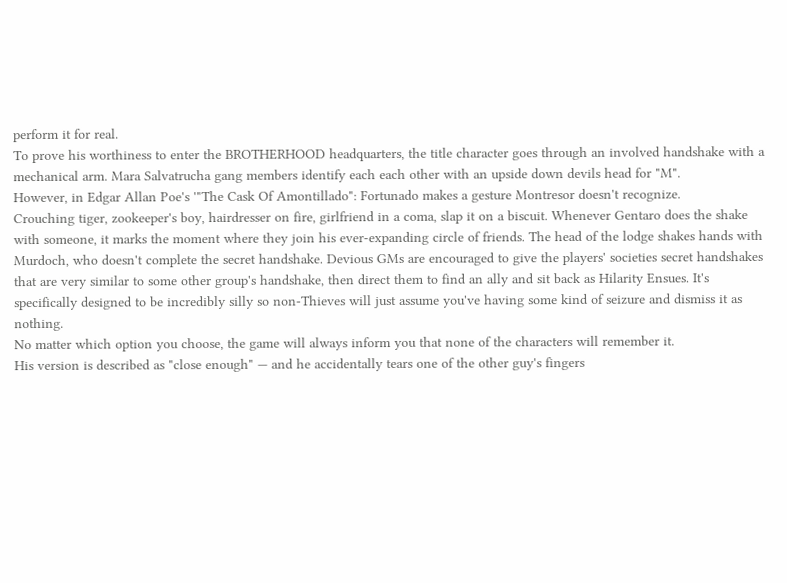perform it for real.
To prove his worthiness to enter the BROTHERHOOD headquarters, the title character goes through an involved handshake with a mechanical arm. Mara Salvatrucha gang members identify each each other with an upside down devils head for "M".
However, in Edgar Allan Poe's '"The Cask Of Amontillado": Fortunado makes a gesture Montresor doesn't recognize.
Crouching tiger, zookeeper's boy, hairdresser on fire, girlfriend in a coma, slap it on a biscuit. Whenever Gentaro does the shake with someone, it marks the moment where they join his ever-expanding circle of friends. The head of the lodge shakes hands with Murdoch, who doesn't complete the secret handshake. Devious GMs are encouraged to give the players' societies secret handshakes that are very similar to some other group's handshake, then direct them to find an ally and sit back as Hilarity Ensues. It's specifically designed to be incredibly silly so non-Thieves will just assume you've having some kind of seizure and dismiss it as nothing.
No matter which option you choose, the game will always inform you that none of the characters will remember it.
His version is described as "close enough" — and he accidentally tears one of the other guy's fingers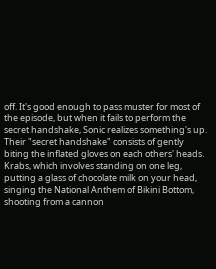off. It's good enough to pass muster for most of the episode, but when it fails to perform the secret handshake, Sonic realizes something's up. Their "secret handshake" consists of gently biting the inflated gloves on each others' heads.
Krabs, which involves standing on one leg, putting a glass of chocolate milk on your head, singing the National Anthem of Bikini Bottom, shooting from a cannon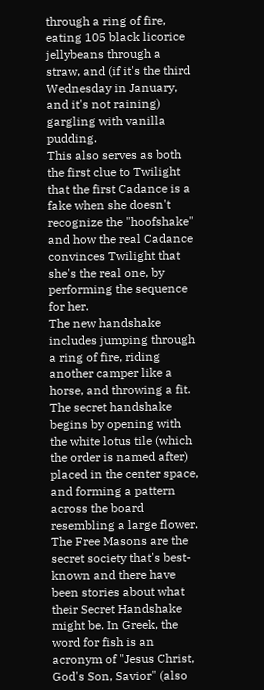through a ring of fire, eating 105 black licorice jellybeans through a straw, and (if it's the third Wednesday in January, and it's not raining) gargling with vanilla pudding.
This also serves as both the first clue to Twilight that the first Cadance is a fake when she doesn't recognize the "hoofshake" and how the real Cadance convinces Twilight that she's the real one, by performing the sequence for her.
The new handshake includes jumping through a ring of fire, riding another camper like a horse, and throwing a fit.
The secret handshake begins by opening with the white lotus tile (which the order is named after) placed in the center space, and forming a pattern across the board resembling a large flower. The Free Masons are the secret society that's best-known and there have been stories about what their Secret Handshake might be. In Greek, the word for fish is an acronym of "Jesus Christ, God's Son, Savior" (also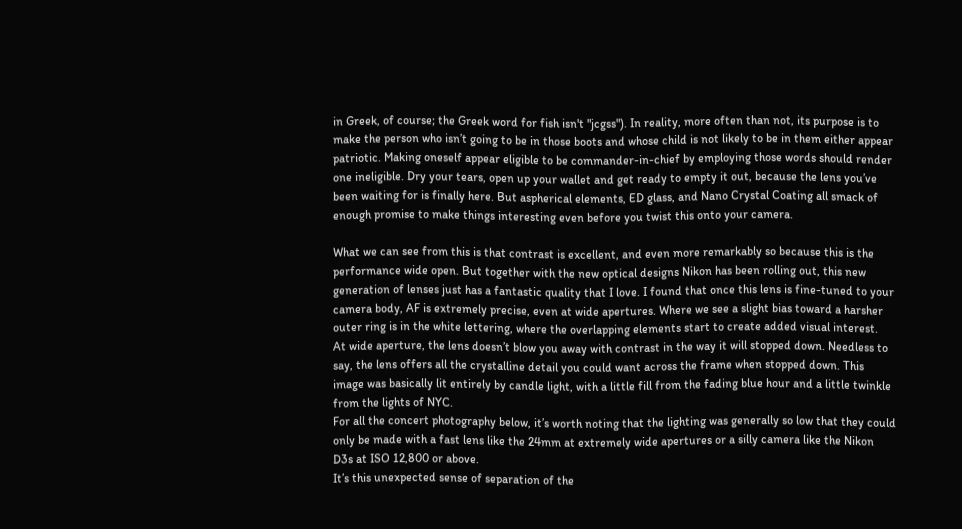in Greek, of course; the Greek word for fish isn't "jcgss"). In reality, more often than not, its purpose is to make the person who isn’t going to be in those boots and whose child is not likely to be in them either appear patriotic. Making oneself appear eligible to be commander-in-chief by employing those words should render one ineligible. Dry your tears, open up your wallet and get ready to empty it out, because the lens you’ve been waiting for is finally here. But aspherical elements, ED glass, and Nano Crystal Coating all smack of enough promise to make things interesting even before you twist this onto your camera.

What we can see from this is that contrast is excellent, and even more remarkably so because this is the performance wide open. But together with the new optical designs Nikon has been rolling out, this new generation of lenses just has a fantastic quality that I love. I found that once this lens is fine-tuned to your camera body, AF is extremely precise, even at wide apertures. Where we see a slight bias toward a harsher outer ring is in the white lettering, where the overlapping elements start to create added visual interest.
At wide aperture, the lens doesn’t blow you away with contrast in the way it will stopped down. Needless to say, the lens offers all the crystalline detail you could want across the frame when stopped down. This image was basically lit entirely by candle light, with a little fill from the fading blue hour and a little twinkle from the lights of NYC.
For all the concert photography below, it’s worth noting that the lighting was generally so low that they could only be made with a fast lens like the 24mm at extremely wide apertures or a silly camera like the Nikon D3s at ISO 12,800 or above.
It’s this unexpected sense of separation of the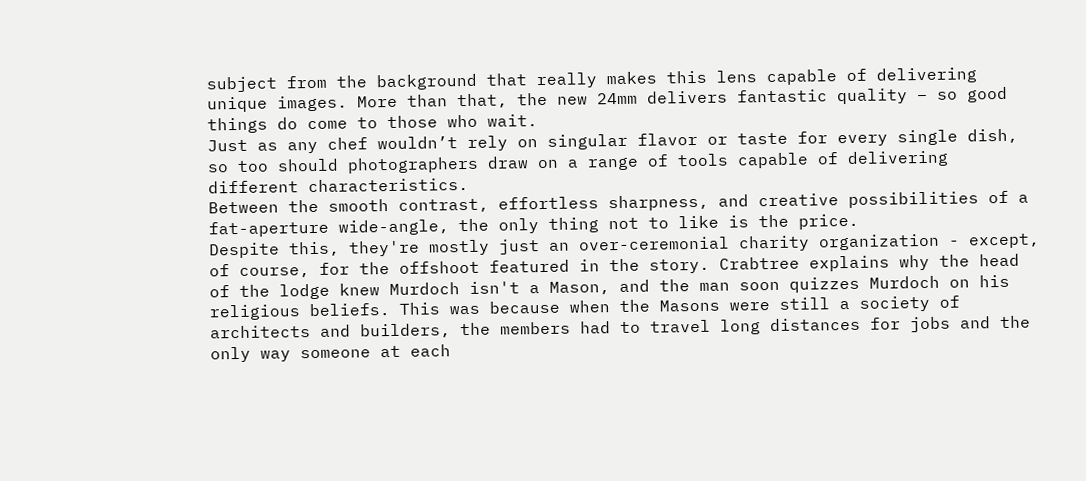subject from the background that really makes this lens capable of delivering unique images. More than that, the new 24mm delivers fantastic quality – so good things do come to those who wait.
Just as any chef wouldn’t rely on singular flavor or taste for every single dish, so too should photographers draw on a range of tools capable of delivering different characteristics.
Between the smooth contrast, effortless sharpness, and creative possibilities of a fat-aperture wide-angle, the only thing not to like is the price.
Despite this, they're mostly just an over-ceremonial charity organization - except, of course, for the offshoot featured in the story. Crabtree explains why the head of the lodge knew Murdoch isn't a Mason, and the man soon quizzes Murdoch on his religious beliefs. This was because when the Masons were still a society of architects and builders, the members had to travel long distances for jobs and the only way someone at each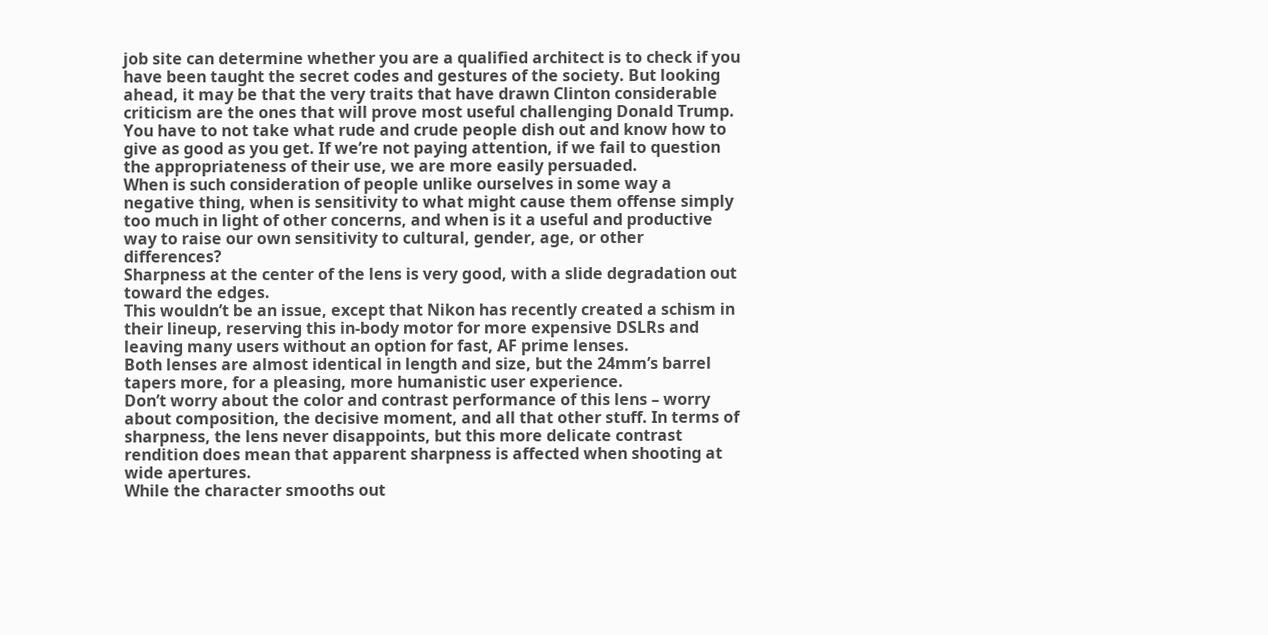job site can determine whether you are a qualified architect is to check if you have been taught the secret codes and gestures of the society. But looking ahead, it may be that the very traits that have drawn Clinton considerable criticism are the ones that will prove most useful challenging Donald Trump. You have to not take what rude and crude people dish out and know how to give as good as you get. If we’re not paying attention, if we fail to question the appropriateness of their use, we are more easily persuaded.
When is such consideration of people unlike ourselves in some way a negative thing, when is sensitivity to what might cause them offense simply too much in light of other concerns, and when is it a useful and productive way to raise our own sensitivity to cultural, gender, age, or other differences?
Sharpness at the center of the lens is very good, with a slide degradation out toward the edges.
This wouldn’t be an issue, except that Nikon has recently created a schism in their lineup, reserving this in-body motor for more expensive DSLRs and leaving many users without an option for fast, AF prime lenses.
Both lenses are almost identical in length and size, but the 24mm’s barrel tapers more, for a pleasing, more humanistic user experience.
Don’t worry about the color and contrast performance of this lens – worry about composition, the decisive moment, and all that other stuff. In terms of sharpness, the lens never disappoints, but this more delicate contrast rendition does mean that apparent sharpness is affected when shooting at wide apertures.
While the character smooths out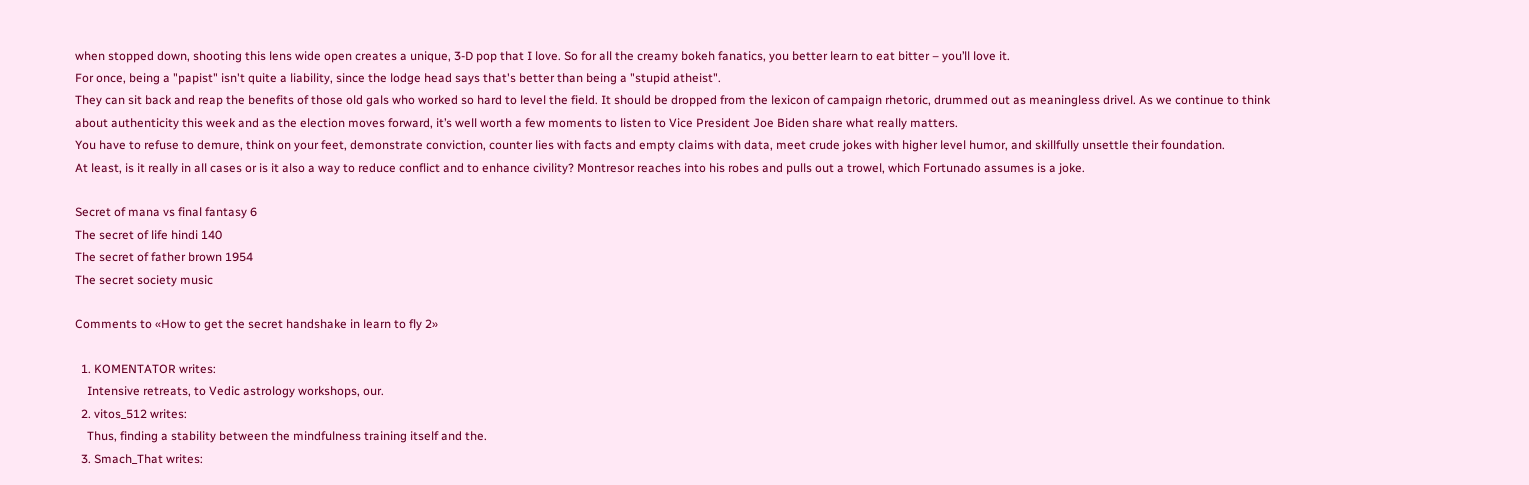when stopped down, shooting this lens wide open creates a unique, 3-D pop that I love. So for all the creamy bokeh fanatics, you better learn to eat bitter – you’ll love it.
For once, being a "papist" isn't quite a liability, since the lodge head says that's better than being a "stupid atheist".
They can sit back and reap the benefits of those old gals who worked so hard to level the field. It should be dropped from the lexicon of campaign rhetoric, drummed out as meaningless drivel. As we continue to think about authenticity this week and as the election moves forward, it’s well worth a few moments to listen to Vice President Joe Biden share what really matters.
You have to refuse to demure, think on your feet, demonstrate conviction, counter lies with facts and empty claims with data, meet crude jokes with higher level humor, and skillfully unsettle their foundation.
At least, is it really in all cases or is it also a way to reduce conflict and to enhance civility? Montresor reaches into his robes and pulls out a trowel, which Fortunado assumes is a joke.

Secret of mana vs final fantasy 6
The secret of life hindi 140
The secret of father brown 1954
The secret society music

Comments to «How to get the secret handshake in learn to fly 2»

  1. KOMENTATOR writes:
    Intensive retreats, to Vedic astrology workshops, our.
  2. vitos_512 writes:
    Thus, finding a stability between the mindfulness training itself and the.
  3. Smach_That writes: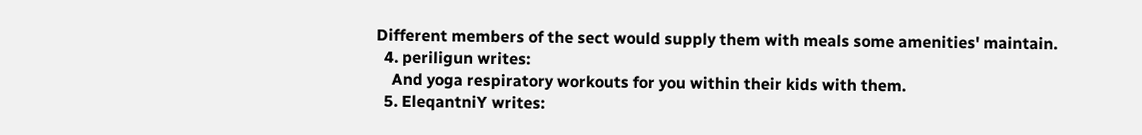Different members of the sect would supply them with meals some amenities' maintain.
  4. periligun writes:
    And yoga respiratory workouts for you within their kids with them.
  5. EleqantniY writes: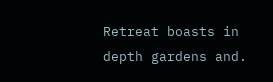Retreat boasts in depth gardens and.